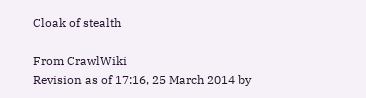Cloak of stealth

From CrawlWiki
Revision as of 17:16, 25 March 2014 by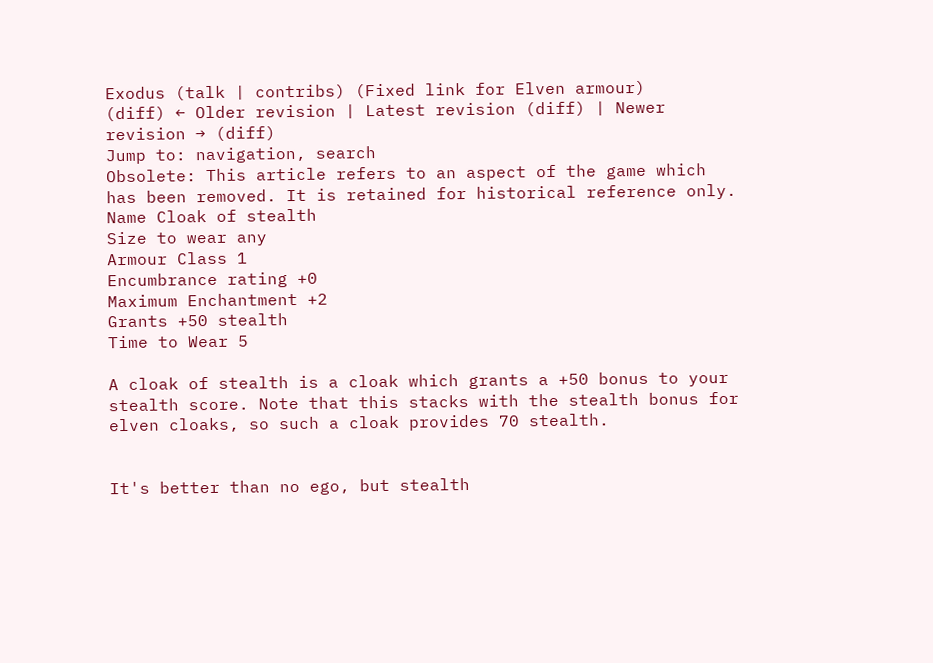Exodus (talk | contribs) (Fixed link for Elven armour)
(diff) ← Older revision | Latest revision (diff) | Newer revision → (diff)
Jump to: navigation, search
Obsolete: This article refers to an aspect of the game which has been removed. It is retained for historical reference only.
Name Cloak of stealth
Size to wear any
Armour Class 1
Encumbrance rating +0
Maximum Enchantment +2
Grants +50 stealth
Time to Wear 5

A cloak of stealth is a cloak which grants a +50 bonus to your stealth score. Note that this stacks with the stealth bonus for elven cloaks, so such a cloak provides 70 stealth.


It's better than no ego, but stealth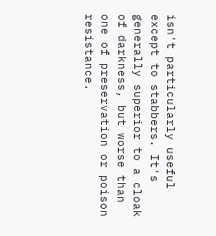isn't particularly useful except to stabbers. It's generally superior to a cloak of darkness, but worse than one of preservation or poison resistance.